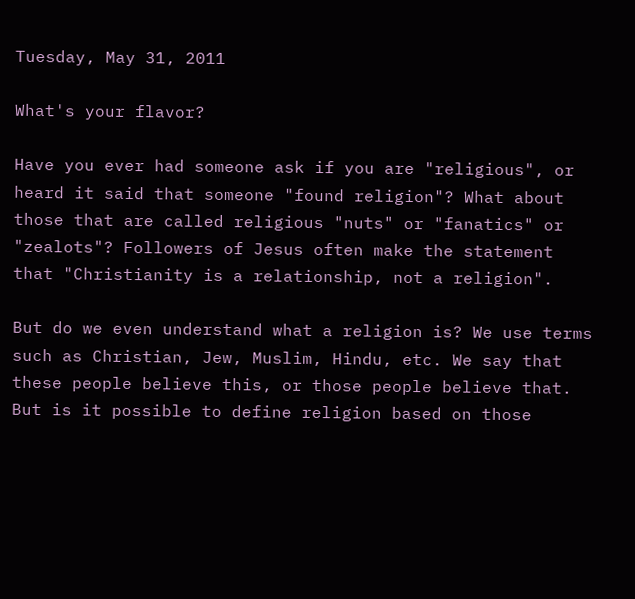Tuesday, May 31, 2011

What's your flavor?

Have you ever had someone ask if you are "religious", or heard it said that someone "found religion"? What about those that are called religious "nuts" or "fanatics" or "zealots"? Followers of Jesus often make the statement that "Christianity is a relationship, not a religion".

But do we even understand what a religion is? We use terms such as Christian, Jew, Muslim, Hindu, etc. We say that these people believe this, or those people believe that. But is it possible to define religion based on those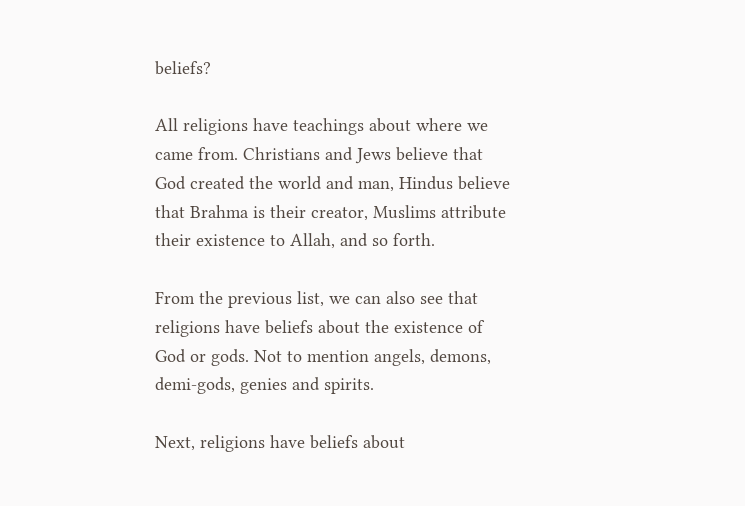beliefs?

All religions have teachings about where we came from. Christians and Jews believe that God created the world and man, Hindus believe that Brahma is their creator, Muslims attribute their existence to Allah, and so forth.

From the previous list, we can also see that religions have beliefs about the existence of God or gods. Not to mention angels, demons, demi-gods, genies and spirits.

Next, religions have beliefs about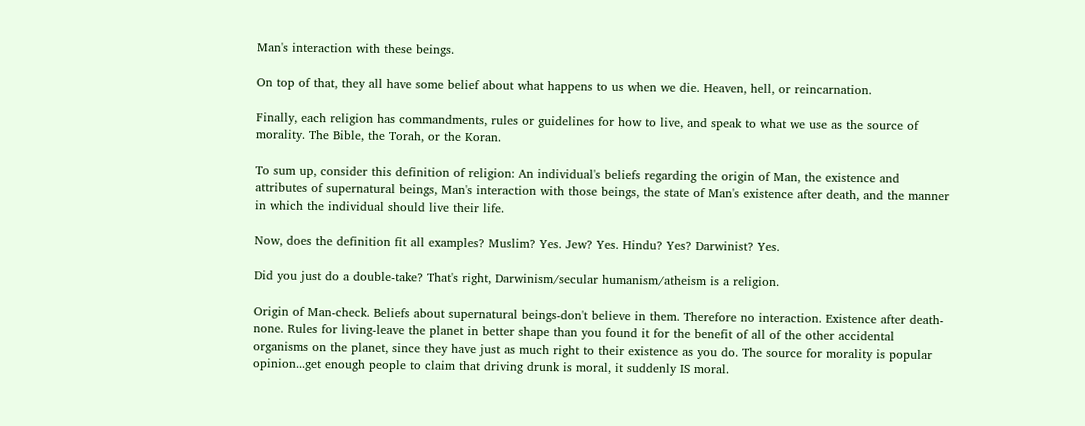Man's interaction with these beings.

On top of that, they all have some belief about what happens to us when we die. Heaven, hell, or reincarnation.

Finally, each religion has commandments, rules or guidelines for how to live, and speak to what we use as the source of morality. The Bible, the Torah, or the Koran.

To sum up, consider this definition of religion: An individual's beliefs regarding the origin of Man, the existence and attributes of supernatural beings, Man's interaction with those beings, the state of Man's existence after death, and the manner in which the individual should live their life.

Now, does the definition fit all examples? Muslim? Yes. Jew? Yes. Hindu? Yes? Darwinist? Yes.

Did you just do a double-take? That's right, Darwinism/secular humanism/atheism is a religion.

Origin of Man-check. Beliefs about supernatural beings-don't believe in them. Therefore no interaction. Existence after death-none. Rules for living-leave the planet in better shape than you found it for the benefit of all of the other accidental organisms on the planet, since they have just as much right to their existence as you do. The source for morality is popular opinion...get enough people to claim that driving drunk is moral, it suddenly IS moral.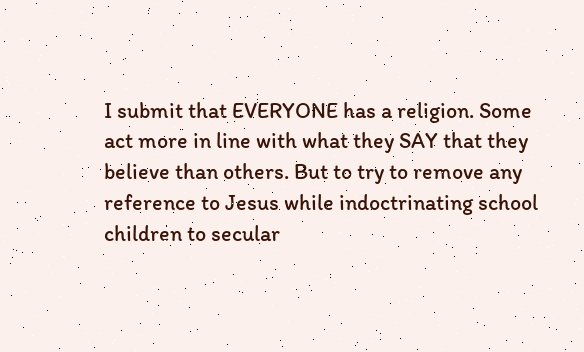I submit that EVERYONE has a religion. Some act more in line with what they SAY that they believe than others. But to try to remove any reference to Jesus while indoctrinating school children to secular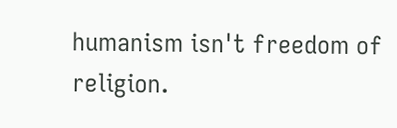humanism isn't freedom of religion.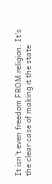It isn't even freedom FROM religion. It's the clear case of making it the state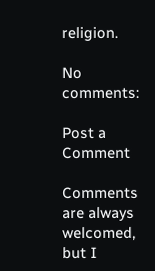religion.

No comments:

Post a Comment

Comments are always welcomed, but I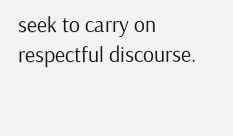seek to carry on respectful discourse.